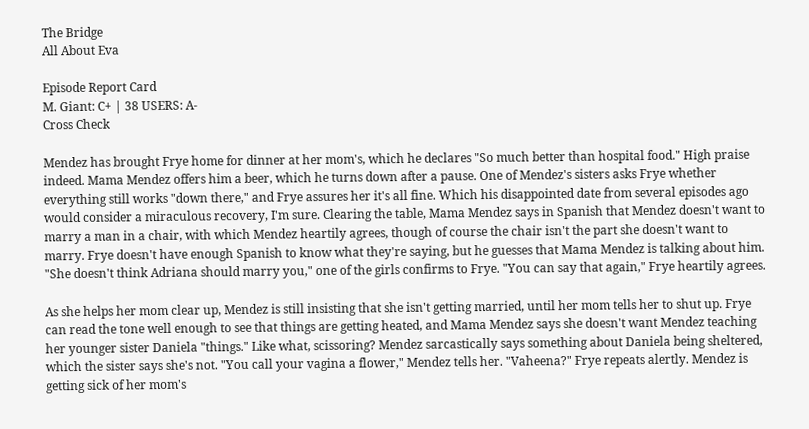The Bridge
All About Eva

Episode Report Card
M. Giant: C+ | 38 USERS: A-
Cross Check

Mendez has brought Frye home for dinner at her mom's, which he declares "So much better than hospital food." High praise indeed. Mama Mendez offers him a beer, which he turns down after a pause. One of Mendez's sisters asks Frye whether everything still works "down there," and Frye assures her it's all fine. Which his disappointed date from several episodes ago would consider a miraculous recovery, I'm sure. Clearing the table, Mama Mendez says in Spanish that Mendez doesn't want to marry a man in a chair, with which Mendez heartily agrees, though of course the chair isn't the part she doesn't want to marry. Frye doesn't have enough Spanish to know what they're saying, but he guesses that Mama Mendez is talking about him. "She doesn't think Adriana should marry you," one of the girls confirms to Frye. "You can say that again," Frye heartily agrees.

As she helps her mom clear up, Mendez is still insisting that she isn't getting married, until her mom tells her to shut up. Frye can read the tone well enough to see that things are getting heated, and Mama Mendez says she doesn't want Mendez teaching her younger sister Daniela "things." Like what, scissoring? Mendez sarcastically says something about Daniela being sheltered, which the sister says she's not. "You call your vagina a flower," Mendez tells her. "Vaheena?" Frye repeats alertly. Mendez is getting sick of her mom's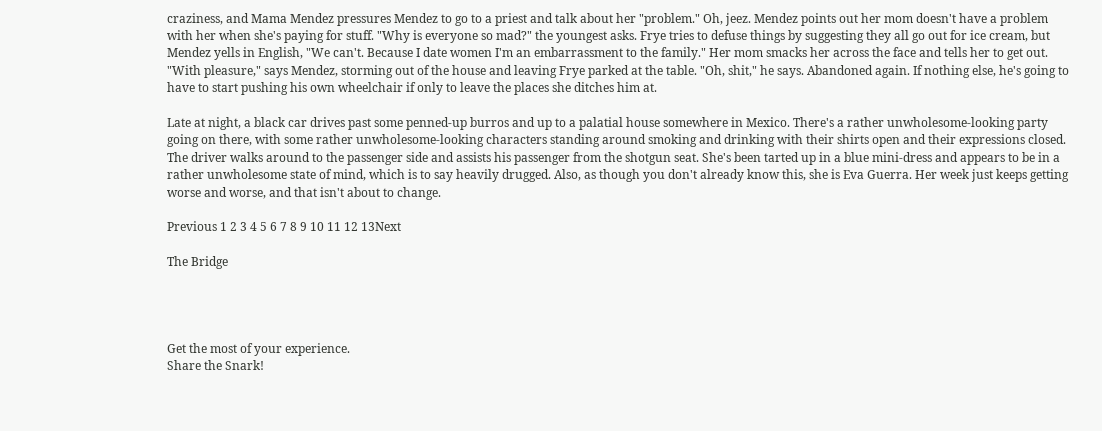craziness, and Mama Mendez pressures Mendez to go to a priest and talk about her "problem." Oh, jeez. Mendez points out her mom doesn't have a problem with her when she's paying for stuff. "Why is everyone so mad?" the youngest asks. Frye tries to defuse things by suggesting they all go out for ice cream, but Mendez yells in English, "We can't. Because I date women I'm an embarrassment to the family." Her mom smacks her across the face and tells her to get out. "With pleasure," says Mendez, storming out of the house and leaving Frye parked at the table. "Oh, shit," he says. Abandoned again. If nothing else, he's going to have to start pushing his own wheelchair if only to leave the places she ditches him at.

Late at night, a black car drives past some penned-up burros and up to a palatial house somewhere in Mexico. There's a rather unwholesome-looking party going on there, with some rather unwholesome-looking characters standing around smoking and drinking with their shirts open and their expressions closed. The driver walks around to the passenger side and assists his passenger from the shotgun seat. She's been tarted up in a blue mini-dress and appears to be in a rather unwholesome state of mind, which is to say heavily drugged. Also, as though you don't already know this, she is Eva Guerra. Her week just keeps getting worse and worse, and that isn't about to change.

Previous 1 2 3 4 5 6 7 8 9 10 11 12 13Next

The Bridge




Get the most of your experience.
Share the Snark!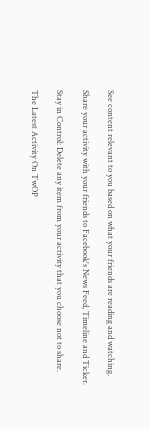See content relevant to you based on what your friends are reading and watching.

Share your activity with your friends to Facebook's News Feed, Timeline and Ticker.

Stay in Control: Delete any item from your activity that you choose not to share.

The Latest Activity On TwOP